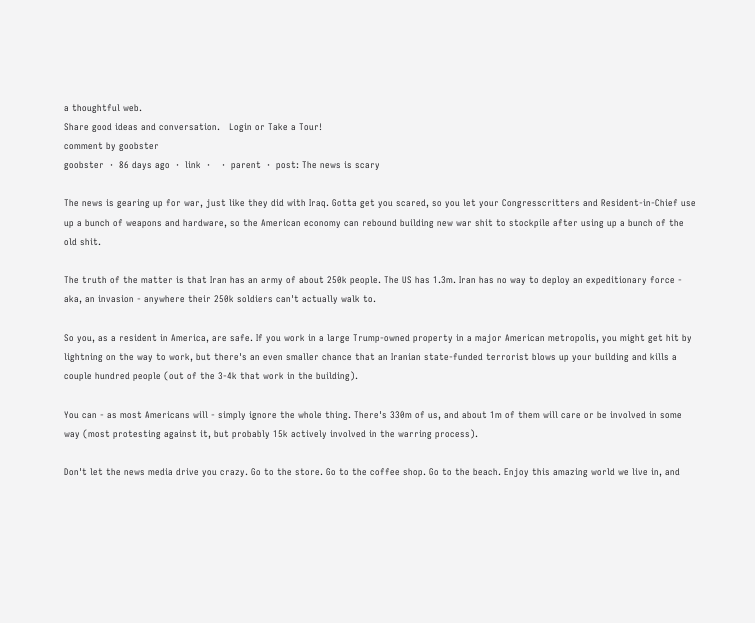a thoughtful web.
Share good ideas and conversation.   Login or Take a Tour!
comment by goobster
goobster  ·  86 days ago  ·  link  ·    ·  parent  ·  post: The news is scary

The news is gearing up for war, just like they did with Iraq. Gotta get you scared, so you let your Congresscritters and Resident-in-Chief use up a bunch of weapons and hardware, so the American economy can rebound building new war shit to stockpile after using up a bunch of the old shit.

The truth of the matter is that Iran has an army of about 250k people. The US has 1.3m. Iran has no way to deploy an expeditionary force - aka, an invasion - anywhere their 250k soldiers can't actually walk to.

So you, as a resident in America, are safe. If you work in a large Trump-owned property in a major American metropolis, you might get hit by lightning on the way to work, but there's an even smaller chance that an Iranian state-funded terrorist blows up your building and kills a couple hundred people (out of the 3-4k that work in the building).

You can - as most Americans will - simply ignore the whole thing. There's 330m of us, and about 1m of them will care or be involved in some way (most protesting against it, but probably 15k actively involved in the warring process).

Don't let the news media drive you crazy. Go to the store. Go to the coffee shop. Go to the beach. Enjoy this amazing world we live in, and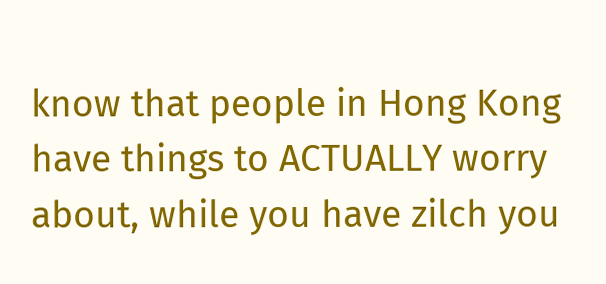know that people in Hong Kong have things to ACTUALLY worry about, while you have zilch you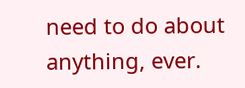need to do about anything, ever.